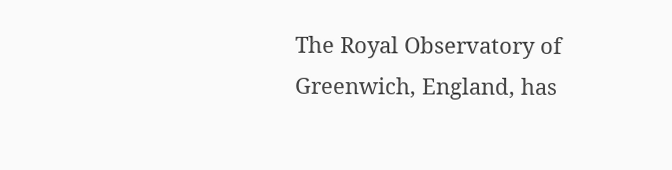The Royal Observatory of Greenwich, England, has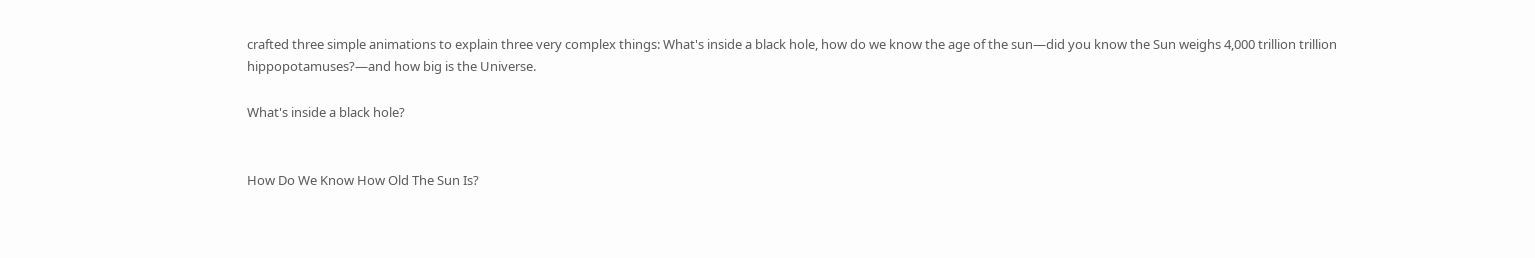crafted three simple animations to explain three very complex things: What's inside a black hole, how do we know the age of the sun—did you know the Sun weighs 4,000 trillion trillion hippopotamuses?—and how big is the Universe.

What's inside a black hole?


How Do We Know How Old The Sun Is?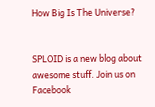How Big Is The Universe?


SPLOID is a new blog about awesome stuff. Join us on Facebook